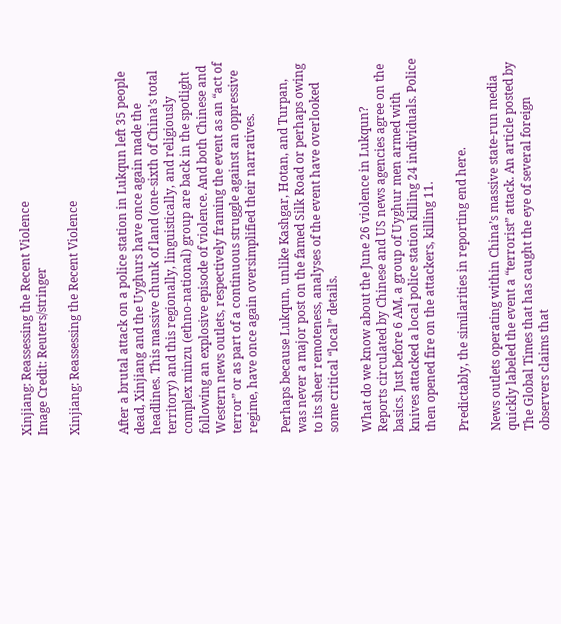Xinjiang: Reassessing the Recent Violence
Image Credit: Reuters/stringer

Xinjiang: Reassessing the Recent Violence


After a brutal attack on a police station in Lukqun left 35 people dead, Xinjiang and the Uyghurs have once again made the headlines. This massive chunk of land (one-sixth of China’s total territory) and this regionally, linguistically, and religiously complex minzu (ethno-national) group are back in the spotlight following an explosive episode of violence. And both Chinese and Western news outlets, respectively framing the event as an “act of terror” or as part of a continuous struggle against an oppressive regime, have once again oversimplified their narratives.

Perhaps because Lukqun, unlike Kashgar, Hotan, and Turpan, was never a major post on the famed Silk Road or perhaps owing to its sheer remoteness, analyses of the event have overlooked some critical “local” details.

What do we know about the June 26 violence in Lukqun?  Reports circulated by Chinese and US news agencies agree on the basics. Just before 6 AM, a group of Uyghur men armed with knives attacked a local police station killing 24 individuals. Police then opened fire on the attackers, killing 11.

Predictably, the similarities in reporting end here.

News outlets operating within China’s massive state-run media quickly labeled the event a “terrorist” attack. An article posted by The Global Times that has caught the eye of several foreign observers claims that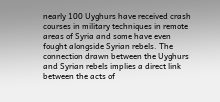nearly 100 Uyghurs have received crash courses in military techniques in remote areas of Syria and some have even fought alongside Syrian rebels. The connection drawn between the Uyghurs and Syrian rebels implies a direct link between the acts of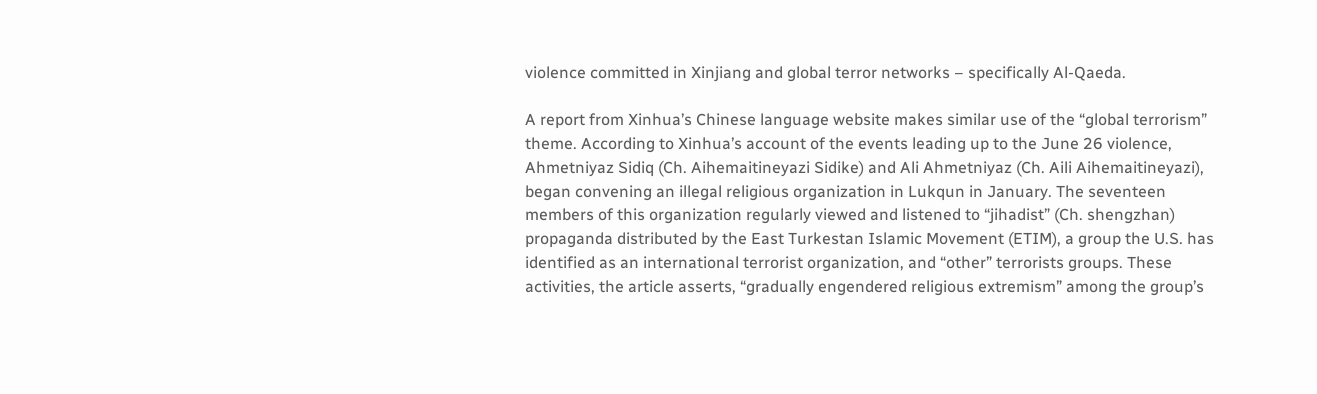violence committed in Xinjiang and global terror networks – specifically Al-Qaeda.

A report from Xinhua’s Chinese language website makes similar use of the “global terrorism” theme. According to Xinhua’s account of the events leading up to the June 26 violence, Ahmetniyaz Sidiq (Ch. Aihemaitineyazi Sidike) and Ali Ahmetniyaz (Ch. Aili Aihemaitineyazi), began convening an illegal religious organization in Lukqun in January. The seventeen members of this organization regularly viewed and listened to “jihadist” (Ch. shengzhan) propaganda distributed by the East Turkestan Islamic Movement (ETIM), a group the U.S. has identified as an international terrorist organization, and “other” terrorists groups. These activities, the article asserts, “gradually engendered religious extremism” among the group’s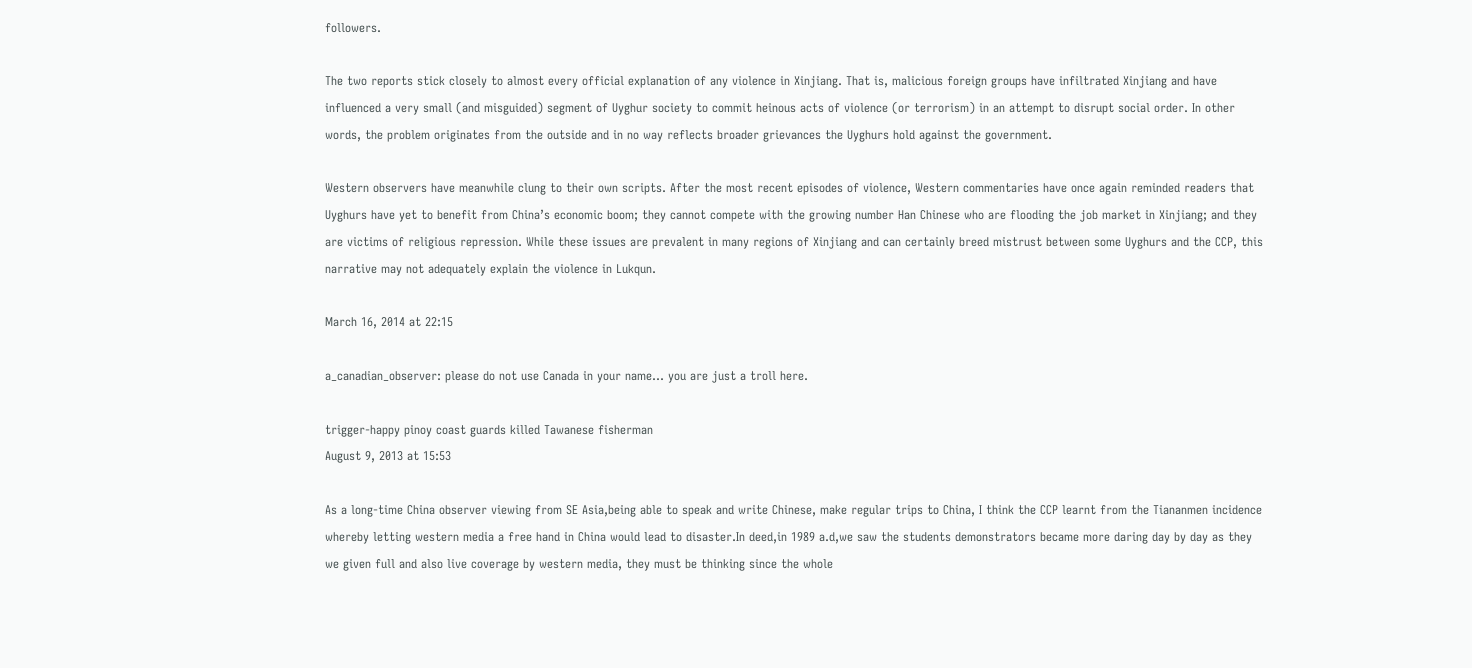followers.

The two reports stick closely to almost every official explanation of any violence in Xinjiang. That is, malicious foreign groups have infiltrated Xinjiang and have influenced a very small (and misguided) segment of Uyghur society to commit heinous acts of violence (or terrorism) in an attempt to disrupt social order. In other words, the problem originates from the outside and in no way reflects broader grievances the Uyghurs hold against the government.

Western observers have meanwhile clung to their own scripts. After the most recent episodes of violence, Western commentaries have once again reminded readers that Uyghurs have yet to benefit from China’s economic boom; they cannot compete with the growing number Han Chinese who are flooding the job market in Xinjiang; and they are victims of religious repression. While these issues are prevalent in many regions of Xinjiang and can certainly breed mistrust between some Uyghurs and the CCP, this narrative may not adequately explain the violence in Lukqun.

March 16, 2014 at 22:15

a_canadian_observer: please do not use Canada in your name… you are just a troll here.

trigger-happy pinoy coast guards killed Tawanese fisherman
August 9, 2013 at 15:53

As a long-time China observer viewing from SE Asia,being able to speak and write Chinese, make regular trips to China, I think the CCP learnt from the Tiananmen incidence whereby letting western media a free hand in China would lead to disaster.In deed,in 1989 a.d,we saw the students demonstrators became more daring day by day as they we given full and also live coverage by western media, they must be thinking since the whole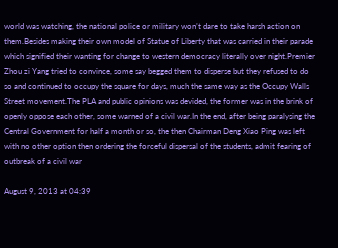world was watching, the national police or military won’t dare to take harsh action on them.Besides making their own model of Statue of Liberty that was carried in their parade which signified their wanting for change to western democracy literally over night.Premier Zhou zi Yang tried to convince, some say begged them to disperse but they refused to do so and continued to occupy the square for days, much the same way as the Occupy Walls Street movement.The PLA and public opinions was devided, the former was in the brink of openly oppose each other, some warned of a civil war.In the end, after being paralysing the Central Government for half a month or so, the then Chairman Deng Xiao Ping was left with no other option then ordering the forceful dispersal of the students, admit fearing of outbreak of a civil war

August 9, 2013 at 04:39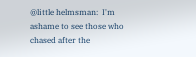@little helmsman:  I'm ashame to see those who chased after the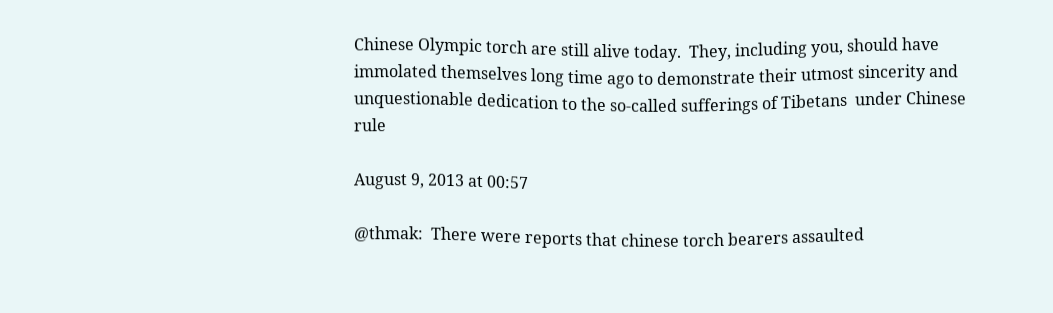Chinese Olympic torch are still alive today.  They, including you, should have immolated themselves long time ago to demonstrate their utmost sincerity and unquestionable dedication to the so-called sufferings of Tibetans  under Chinese rule

August 9, 2013 at 00:57

@thmak:  There were reports that chinese torch bearers assaulted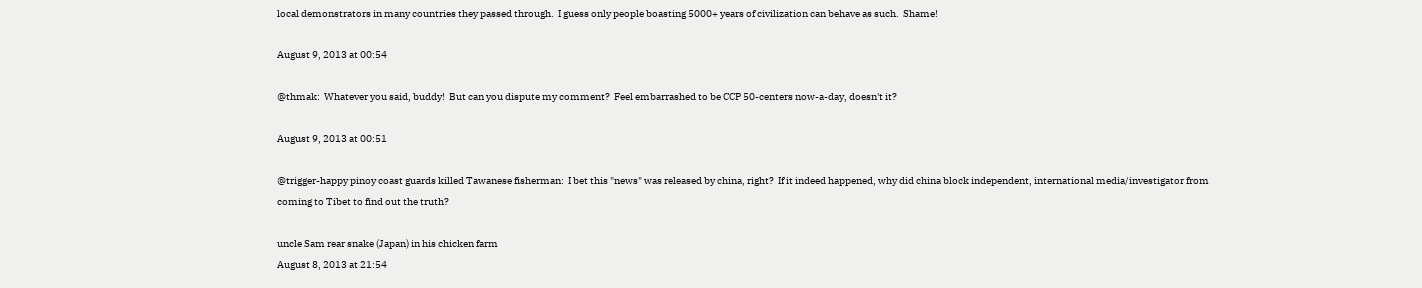local demonstrators in many countries they passed through.  I guess only people boasting 5000+ years of civilization can behave as such.  Shame!

August 9, 2013 at 00:54

@thmak:  Whatever you said, buddy!  But can you dispute my comment?  Feel embarrashed to be CCP 50-centers now-a-day, doesn't it?

August 9, 2013 at 00:51

@trigger-happy pinoy coast guards killed Tawanese fisherman:  I bet this "news" was released by china, right?  If it indeed happened, why did china block independent, international media/investigator from coming to Tibet to find out the truth?

uncle Sam rear snake (Japan) in his chicken farm
August 8, 2013 at 21:54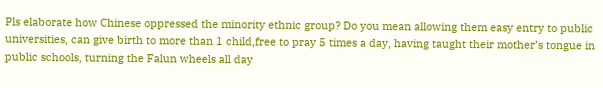Pls elaborate how Chinese oppressed the minority ethnic group? Do you mean allowing them easy entry to public universities, can give birth to more than 1 child,free to pray 5 times a day, having taught their mother’s tongue in public schools, turning the Falun wheels all day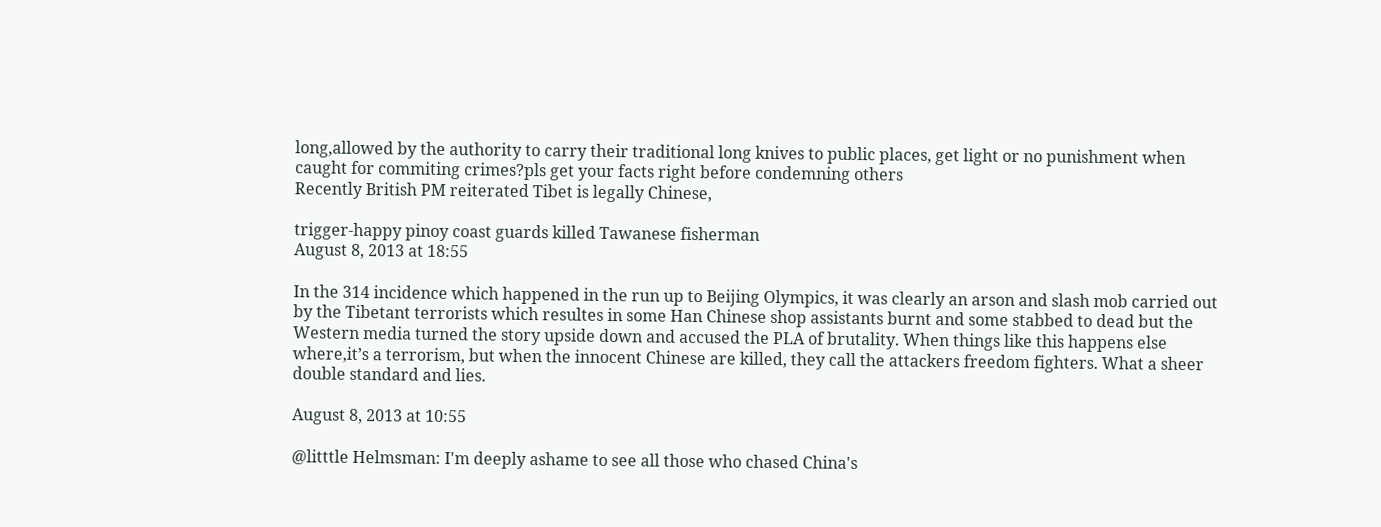long,allowed by the authority to carry their traditional long knives to public places, get light or no punishment when caught for commiting crimes?pls get your facts right before condemning others
Recently British PM reiterated Tibet is legally Chinese,

trigger-happy pinoy coast guards killed Tawanese fisherman
August 8, 2013 at 18:55

In the 314 incidence which happened in the run up to Beijing Olympics, it was clearly an arson and slash mob carried out by the Tibetant terrorists which resultes in some Han Chinese shop assistants burnt and some stabbed to dead but the Western media turned the story upside down and accused the PLA of brutality. When things like this happens else where,it’s a terrorism, but when the innocent Chinese are killed, they call the attackers freedom fighters. What a sheer double standard and lies.

August 8, 2013 at 10:55

@litttle Helmsman: I'm deeply ashame to see all those who chased China's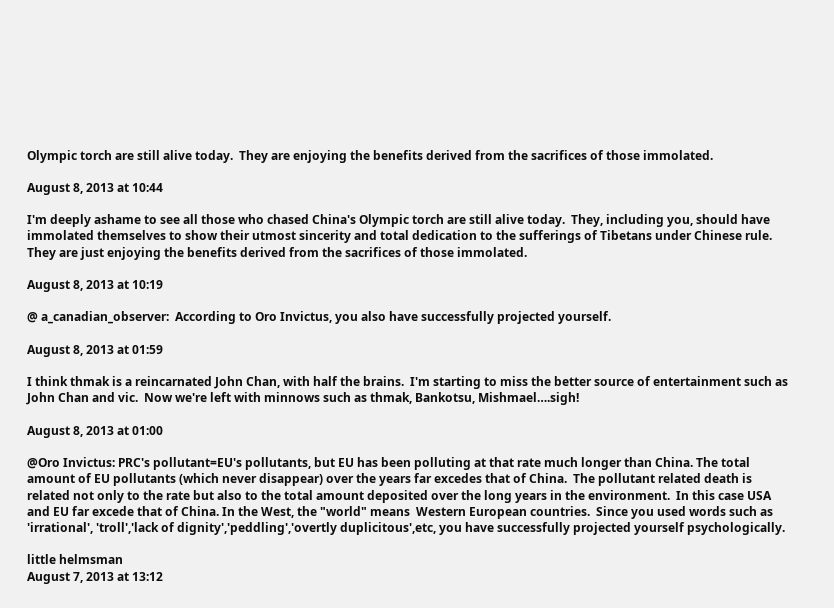Olympic torch are still alive today.  They are enjoying the benefits derived from the sacrifices of those immolated.

August 8, 2013 at 10:44

I'm deeply ashame to see all those who chased China's Olympic torch are still alive today.  They, including you, should have immolated themselves to show their utmost sincerity and total dedication to the sufferings of Tibetans under Chinese rule.  They are just enjoying the benefits derived from the sacrifices of those immolated.

August 8, 2013 at 10:19

@ a_canadian_observer:  According to Oro Invictus, you also have successfully projected yourself.

August 8, 2013 at 01:59

I think thmak is a reincarnated John Chan, with half the brains.  I'm starting to miss the better source of entertainment such as John Chan and vic.  Now we're left with minnows such as thmak, Bankotsu, Mishmael….sigh!

August 8, 2013 at 01:00

@Oro Invictus: PRC's pollutant=EU's pollutants, but EU has been polluting at that rate much longer than China. The total amount of EU pollutants (which never disappear) over the years far excedes that of China.  The pollutant related death is related not only to the rate but also to the total amount deposited over the long years in the environment.  In this case USA and EU far excede that of China. In the West, the "world" means  Western European countries.  Since you used words such as 'irrational', 'troll','lack of dignity','peddling','overtly duplicitous',etc, you have successfully projected yourself psychologically.

little helmsman
August 7, 2013 at 13:12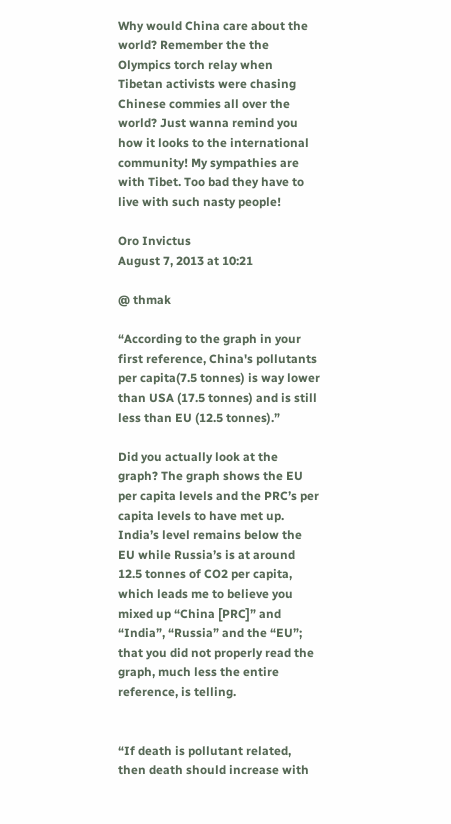Why would China care about the world? Remember the the Olympics torch relay when Tibetan activists were chasing Chinese commies all over the world? Just wanna remind you how it looks to the international community! My sympathies are with Tibet. Too bad they have to live with such nasty people!

Oro Invictus
August 7, 2013 at 10:21

@ thmak

“According to the graph in your first reference, China's pollutants per capita(7.5 tonnes) is way lower than USA (17.5 tonnes) and is still less than EU (12.5 tonnes).”

Did you actually look at the graph? The graph shows the EU per capita levels and the PRC’s per capita levels to have met up. India’s level remains below the EU while Russia’s is at around 12.5 tonnes of CO2 per capita, which leads me to believe you mixed up “China [PRC]” and “India”, “Russia” and the “EU”; that you did not properly read the graph, much less the entire reference, is telling.


“If death is pollutant related, then death should increase with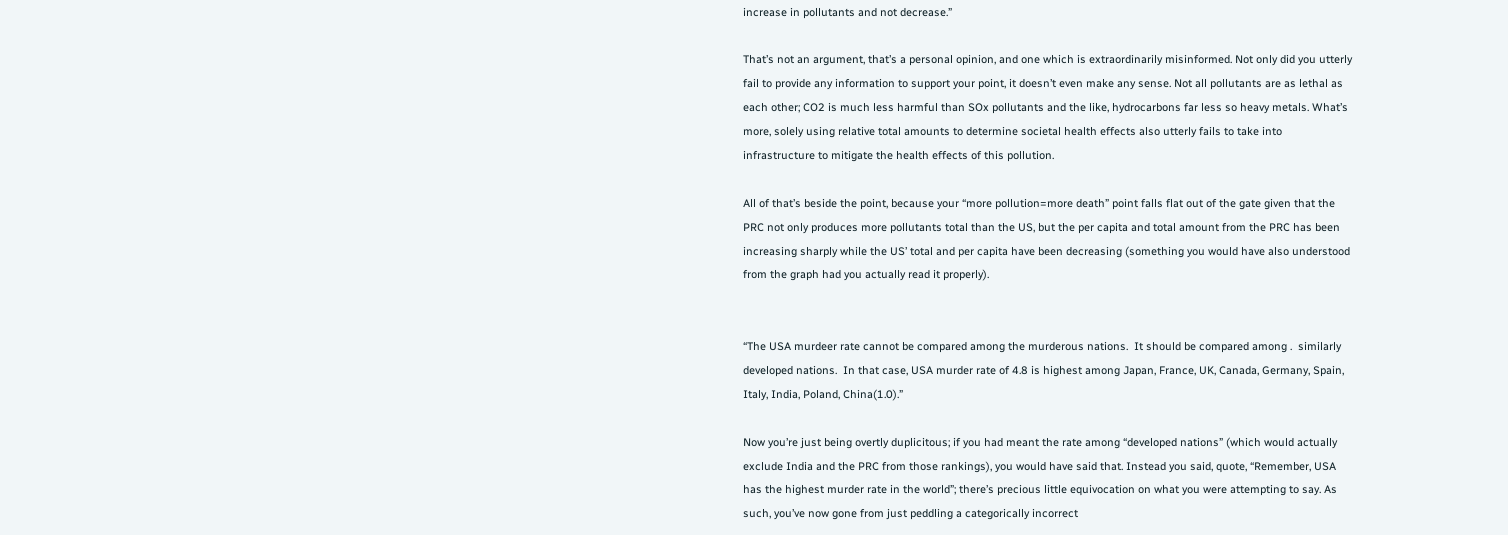increase in pollutants and not decrease.”

That’s not an argument, that’s a personal opinion, and one which is extraordinarily misinformed. Not only did you utterly fail to provide any information to support your point, it doesn’t even make any sense. Not all pollutants are as lethal as each other; CO2 is much less harmful than SOx pollutants and the like, hydrocarbons far less so heavy metals. What’s more, solely using relative total amounts to determine societal health effects also utterly fails to take into infrastructure to mitigate the health effects of this pollution.

All of that’s beside the point, because your “more pollution=more death” point falls flat out of the gate given that the PRC not only produces more pollutants total than the US, but the per capita and total amount from the PRC has been increasing sharply while the US’ total and per capita have been decreasing (something you would have also understood from the graph had you actually read it properly).


“The USA murdeer rate cannot be compared among the murderous nations.  It should be compared among .  similarly developed nations.  In that case, USA murder rate of 4.8 is highest among Japan, France, UK, Canada, Germany, Spain, Italy, India, Poland, China(1.0).”

Now you’re just being overtly duplicitous; if you had meant the rate among “developed nations” (which would actually exclude India and the PRC from those rankings), you would have said that. Instead you said, quote, “Remember, USA has the highest murder rate in the world”; there’s precious little equivocation on what you were attempting to say. As such, you’ve now gone from just peddling a categorically incorrect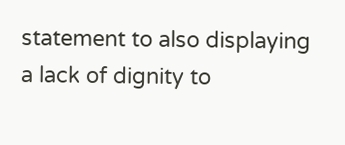statement to also displaying a lack of dignity to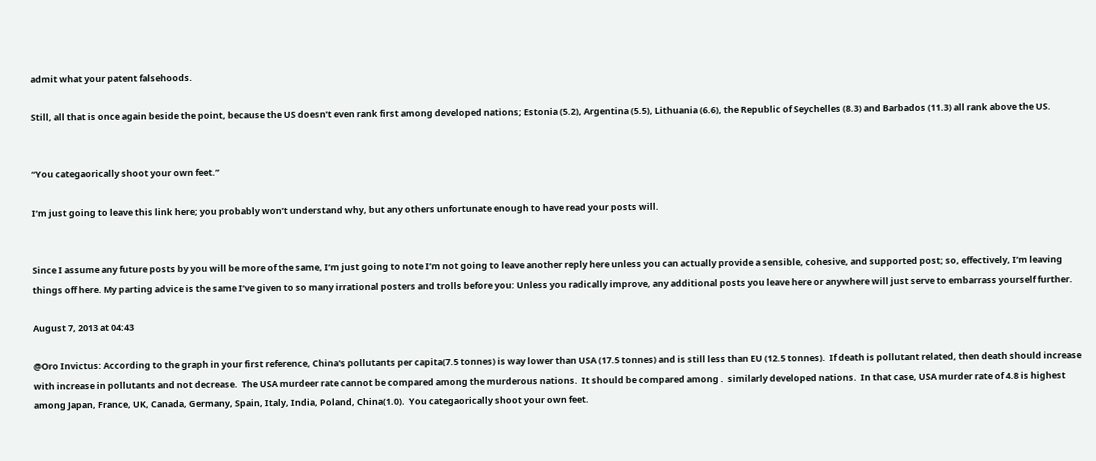admit what your patent falsehoods.

Still, all that is once again beside the point, because the US doesn’t even rank first among developed nations; Estonia (5.2), Argentina (5.5), Lithuania (6.6), the Republic of Seychelles (8.3) and Barbados (11.3) all rank above the US.


“You categaorically shoot your own feet.”

I’m just going to leave this link here; you probably won’t understand why, but any others unfortunate enough to have read your posts will.


Since I assume any future posts by you will be more of the same, I’m just going to note I’m not going to leave another reply here unless you can actually provide a sensible, cohesive, and supported post; so, effectively, I’m leaving things off here. My parting advice is the same I’ve given to so many irrational posters and trolls before you: Unless you radically improve, any additional posts you leave here or anywhere will just serve to embarrass yourself further.

August 7, 2013 at 04:43

@Oro Invictus: According to the graph in your first reference, China's pollutants per capita(7.5 tonnes) is way lower than USA (17.5 tonnes) and is still less than EU (12.5 tonnes).  If death is pollutant related, then death should increase with increase in pollutants and not decrease.  The USA murdeer rate cannot be compared among the murderous nations.  It should be compared among .  similarly developed nations.  In that case, USA murder rate of 4.8 is highest among Japan, France, UK, Canada, Germany, Spain, Italy, India, Poland, China(1.0).  You categaorically shoot your own feet.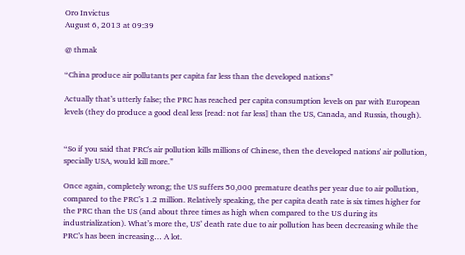Oro Invictus
August 6, 2013 at 09:39

@ thmak

“China produce air pollutants per capita far less than the developed nations”

Actually that’s utterly false; the PRC has reached per capita consumption levels on par with European levels (they do produce a good deal less [read: not far less] than the US, Canada, and Russia, though).


“So if you said that PRC's air pollution kills millions of Chinese, then the developed nations' air pollution, specially USA, would kill more.”

Once again, completely wrong; the US suffers 50,000 premature deaths per year due to air pollution, compared to the PRC’s 1.2 million. Relatively speaking, the per capita death rate is six times higher for the PRC than the US (and about three times as high when compared to the US during its industrialization). What’s more the, US’ death rate due to air pollution has been decreasing while the PRC’s has been increasing… A lot.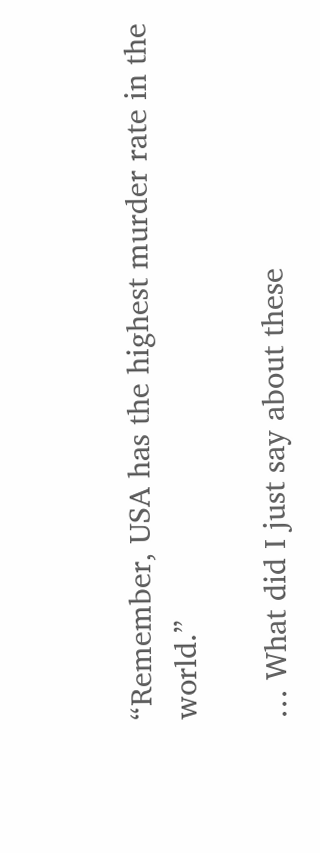“Remember, USA has the highest murder rate in the world.”

… What did I just say about these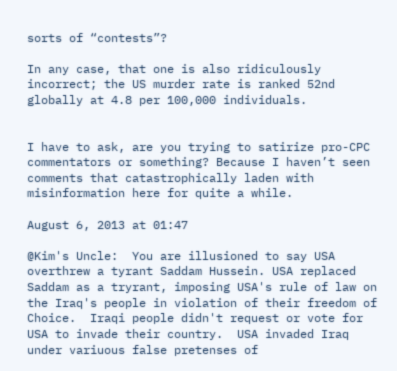sorts of “contests”?

In any case, that one is also ridiculously incorrect; the US murder rate is ranked 52nd globally at 4.8 per 100,000 individuals.


I have to ask, are you trying to satirize pro-CPC commentators or something? Because I haven’t seen comments that catastrophically laden with misinformation here for quite a while.

August 6, 2013 at 01:47

@Kim's Uncle:  You are illusioned to say USA overthrew a tyrant Saddam Hussein. USA replaced Saddam as a tryrant, imposing USA's rule of law on the Iraq's people in violation of their freedom of Choice.  Iraqi people didn't request or vote for USA to invade their country.  USA invaded Iraq under variuous false pretenses of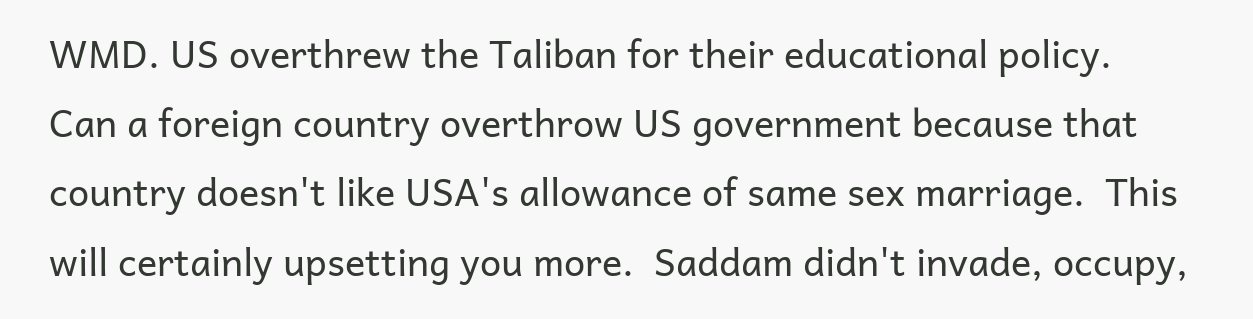WMD. US overthrew the Taliban for their educational policy.  Can a foreign country overthrow US government because that country doesn't like USA's allowance of same sex marriage.  This will certainly upsetting you more.  Saddam didn't invade, occupy,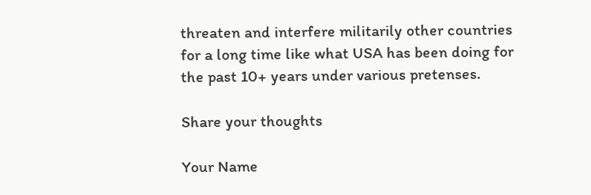threaten and interfere militarily other countries for a long time like what USA has been doing for the past 10+ years under various pretenses.

Share your thoughts

Your Name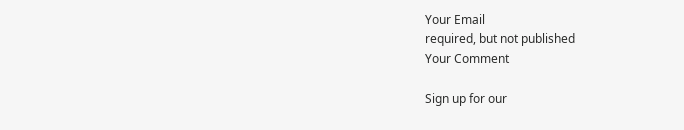Your Email
required, but not published
Your Comment

Sign up for our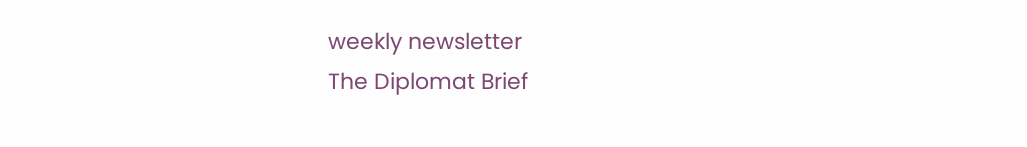weekly newsletter
The Diplomat Brief